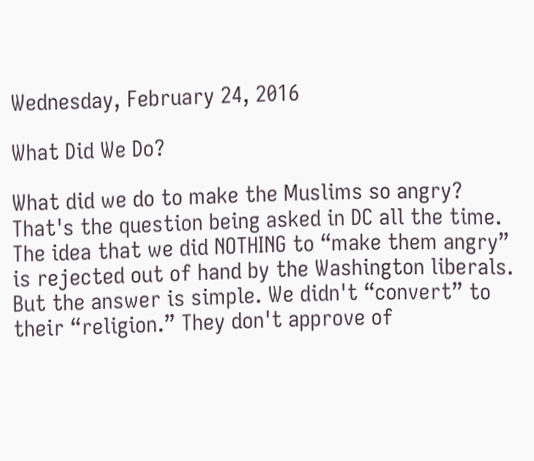Wednesday, February 24, 2016

What Did We Do?

What did we do to make the Muslims so angry? That's the question being asked in DC all the time. The idea that we did NOTHING to “make them angry” is rejected out of hand by the Washington liberals. But the answer is simple. We didn't “convert” to their “religion.” They don't approve of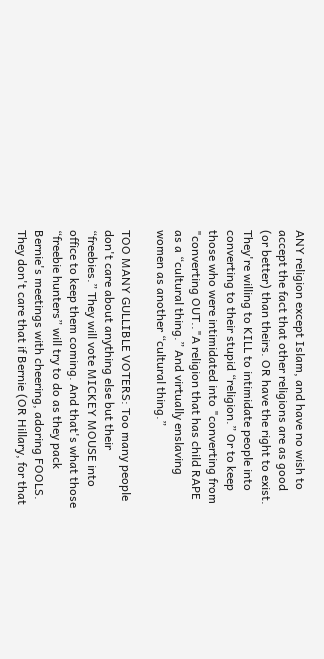ANY religion except Islam, and have no wish to accept the fact that other religions are as good (or better) than theirs. OR have the right to exist. They're willing to KILL to intimidate people into converting to their stupid “religion.” Or to keep those who were intimidated into "converting from "converting OUT.."A religion that has child RAPE as a “cultural thing.” And virtually enslaving women as another “cultural thing.”

TOO MANY GULLIBLE VOTERS: Too many people don't care about anything else but their “freebies.” They will vote MICKEY MOUSE into office to keep them coming. And that's what those “freebie hunters” will try to do as they pack Bernie's meetings with cheering, adoring FOOLS. They don't care that if Bernie (OR Hillary, for that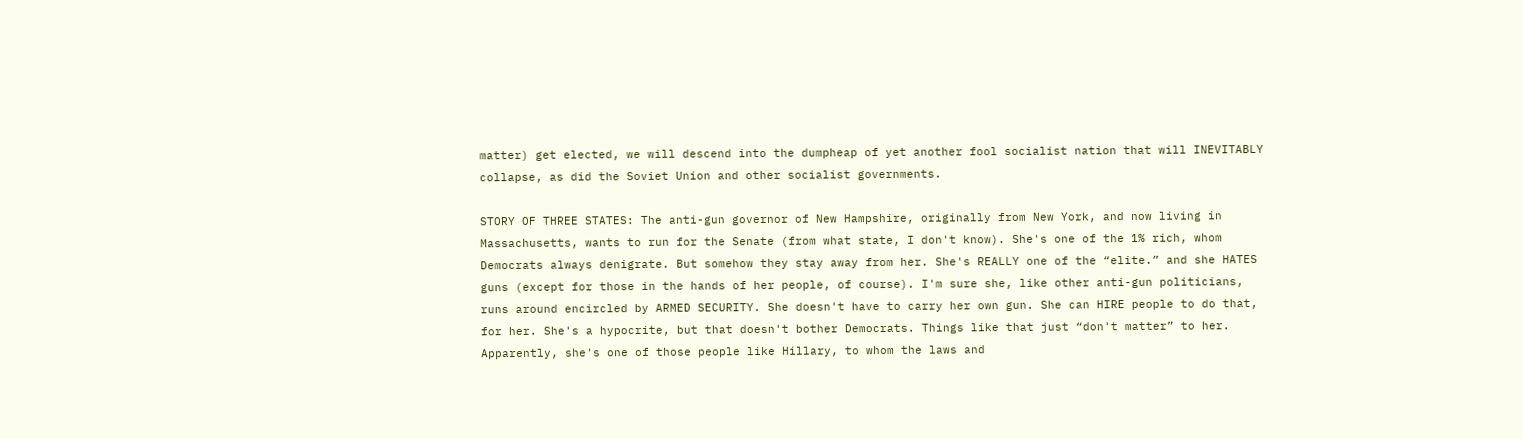matter) get elected, we will descend into the dumpheap of yet another fool socialist nation that will INEVITABLY collapse, as did the Soviet Union and other socialist governments.

STORY OF THREE STATES: The anti-gun governor of New Hampshire, originally from New York, and now living in Massachusetts, wants to run for the Senate (from what state, I don't know). She's one of the 1% rich, whom Democrats always denigrate. But somehow they stay away from her. She's REALLY one of the “elite.” and she HATES guns (except for those in the hands of her people, of course). I'm sure she, like other anti-gun politicians, runs around encircled by ARMED SECURITY. She doesn't have to carry her own gun. She can HIRE people to do that, for her. She's a hypocrite, but that doesn't bother Democrats. Things like that just “don't matter” to her. Apparently, she's one of those people like Hillary, to whom the laws and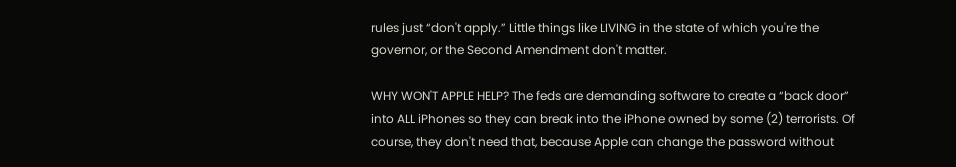rules just “don't apply.” Little things like LIVING in the state of which you're the governor, or the Second Amendment don't matter.

WHY WON'T APPLE HELP? The feds are demanding software to create a “back door” into ALL iPhones so they can break into the iPhone owned by some (2) terrorists. Of course, they don't need that, because Apple can change the password without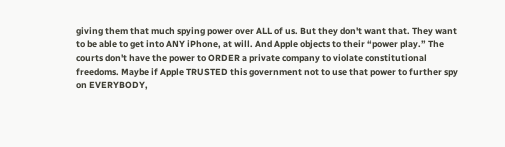giving them that much spying power over ALL of us. But they don't want that. They want to be able to get into ANY iPhone, at will. And Apple objects to their “power play.” The courts don't have the power to ORDER a private company to violate constitutional freedoms. Maybe if Apple TRUSTED this government not to use that power to further spy on EVERYBODY,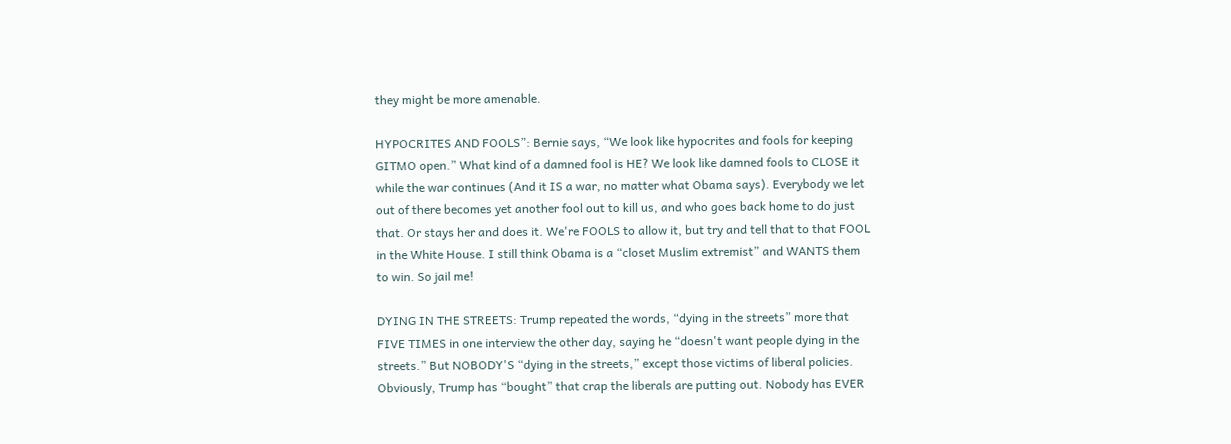they might be more amenable.

HYPOCRITES AND FOOLS”: Bernie says, “We look like hypocrites and fools for keeping GITMO open.” What kind of a damned fool is HE? We look like damned fools to CLOSE it while the war continues (And it IS a war, no matter what Obama says). Everybody we let out of there becomes yet another fool out to kill us, and who goes back home to do just that. Or stays her and does it. We're FOOLS to allow it, but try and tell that to that FOOL in the White House. I still think Obama is a “closet Muslim extremist” and WANTS them to win. So jail me!

DYING IN THE STREETS: Trump repeated the words, “dying in the streets” more that FIVE TIMES in one interview the other day, saying he “doesn't want people dying in the streets.” But NOBODY'S “dying in the streets,” except those victims of liberal policies. Obviously, Trump has “bought” that crap the liberals are putting out. Nobody has EVER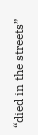“died in the streets”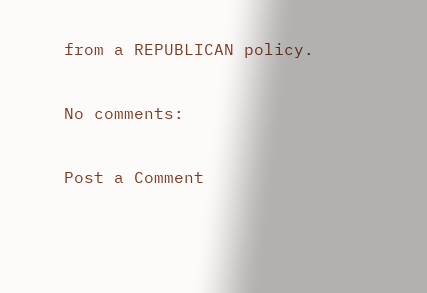from a REPUBLICAN policy.

No comments:

Post a Comment